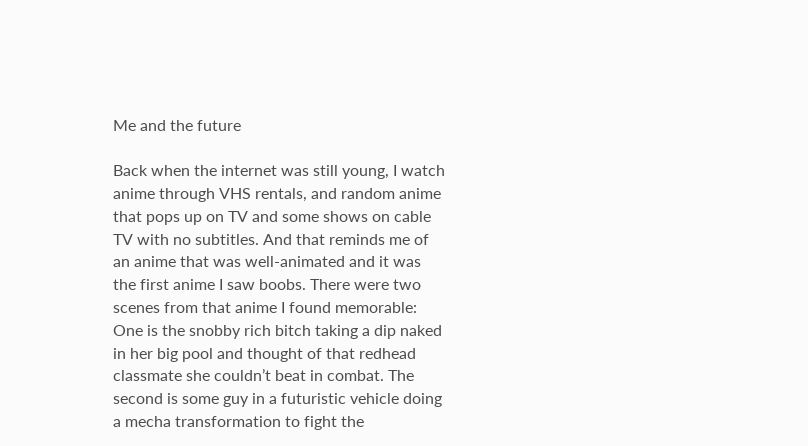Me and the future

Back when the internet was still young, I watch anime through VHS rentals, and random anime that pops up on TV and some shows on cable TV with no subtitles. And that reminds me of an anime that was well-animated and it was the first anime I saw boobs. There were two scenes from that anime I found memorable: One is the snobby rich bitch taking a dip naked in her big pool and thought of that redhead classmate she couldn’t beat in combat. The second is some guy in a futuristic vehicle doing a mecha transformation to fight the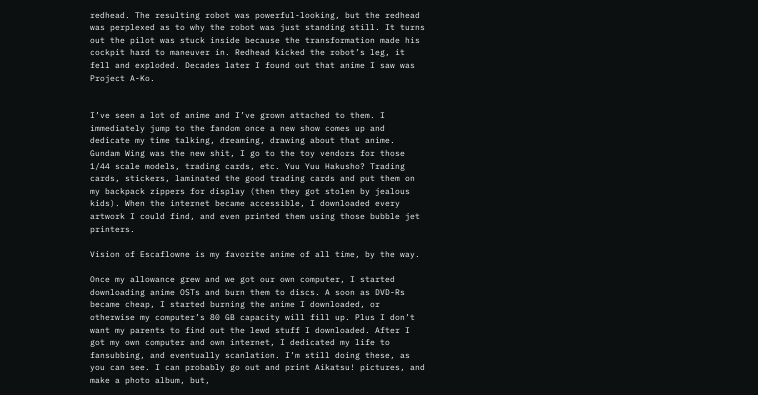redhead. The resulting robot was powerful-looking, but the redhead was perplexed as to why the robot was just standing still. It turns out the pilot was stuck inside because the transformation made his cockpit hard to maneuver in. Redhead kicked the robot’s leg, it fell and exploded. Decades later I found out that anime I saw was Project A-Ko.


I’ve seen a lot of anime and I’ve grown attached to them. I immediately jump to the fandom once a new show comes up and dedicate my time talking, dreaming, drawing about that anime. Gundam Wing was the new shit, I go to the toy vendors for those 1/44 scale models, trading cards, etc. Yuu Yuu Hakusho? Trading cards, stickers, laminated the good trading cards and put them on my backpack zippers for display (then they got stolen by jealous kids). When the internet became accessible, I downloaded every artwork I could find, and even printed them using those bubble jet printers.

Vision of Escaflowne is my favorite anime of all time, by the way.

Once my allowance grew and we got our own computer, I started downloading anime OSTs and burn them to discs. A soon as DVD-Rs became cheap, I started burning the anime I downloaded, or otherwise my computer’s 80 GB capacity will fill up. Plus I don’t want my parents to find out the lewd stuff I downloaded. After I got my own computer and own internet, I dedicated my life to fansubbing, and eventually scanlation. I’m still doing these, as you can see. I can probably go out and print Aikatsu! pictures, and make a photo album, but,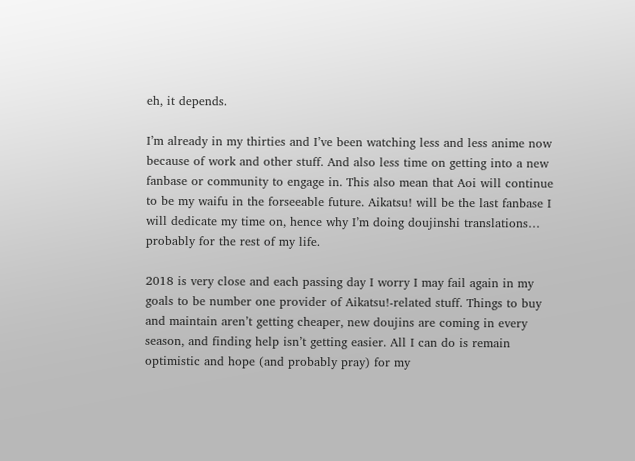eh, it depends.

I’m already in my thirties and I’ve been watching less and less anime now because of work and other stuff. And also less time on getting into a new fanbase or community to engage in. This also mean that Aoi will continue to be my waifu in the forseeable future. Aikatsu! will be the last fanbase I will dedicate my time on, hence why I’m doing doujinshi translations… probably for the rest of my life.

2018 is very close and each passing day I worry I may fail again in my goals to be number one provider of Aikatsu!-related stuff. Things to buy and maintain aren’t getting cheaper, new doujins are coming in every season, and finding help isn’t getting easier. All I can do is remain optimistic and hope (and probably pray) for my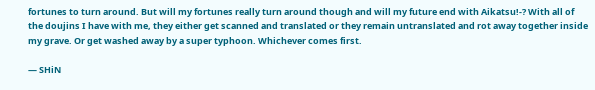fortunes to turn around. But will my fortunes really turn around though and will my future end with Aikatsu!-? With all of the doujins I have with me, they either get scanned and translated or they remain untranslated and rot away together inside my grave. Or get washed away by a super typhoon. Whichever comes first.

— SHiN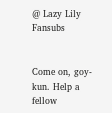@ Lazy Lily Fansubs


Come on, goy-kun. Help a fellow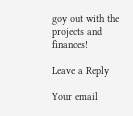goy out with the projects and finances!

Leave a Reply

Your email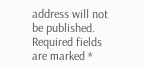address will not be published. Required fields are marked *